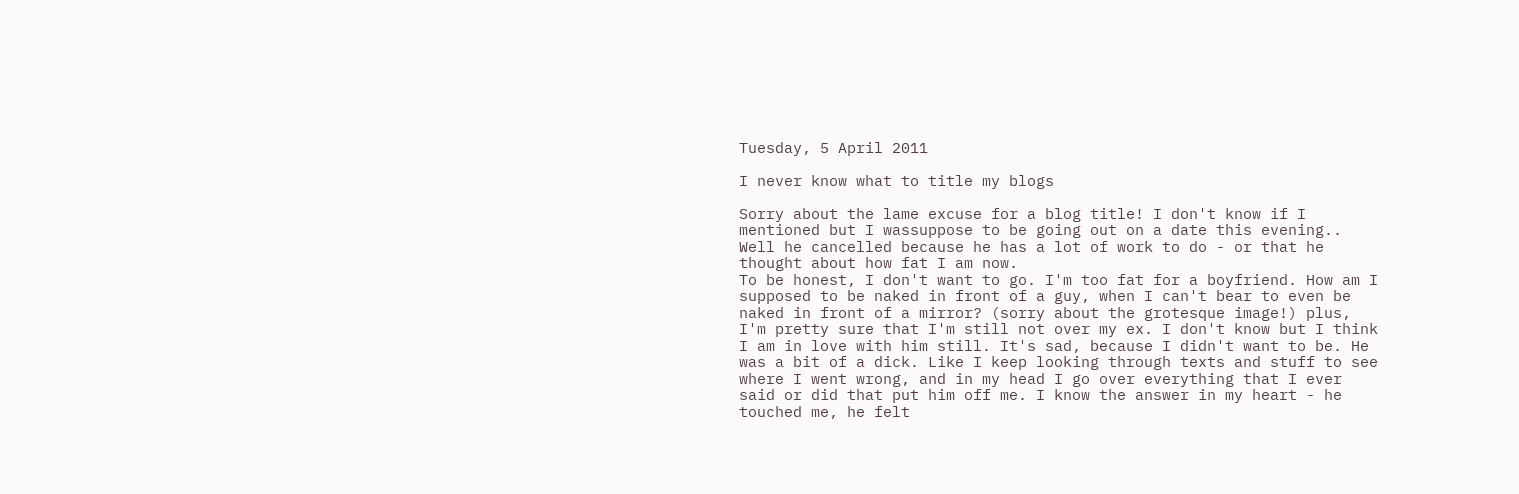Tuesday, 5 April 2011

I never know what to title my blogs

Sorry about the lame excuse for a blog title! I don't know if I mentioned but I wassuppose to be going out on a date this evening..
Well he cancelled because he has a lot of work to do - or that he thought about how fat I am now.
To be honest, I don't want to go. I'm too fat for a boyfriend. How am I supposed to be naked in front of a guy, when I can't bear to even be naked in front of a mirror? (sorry about the grotesque image!) plus, I'm pretty sure that I'm still not over my ex. I don't know but I think I am in love with him still. It's sad, because I didn't want to be. He was a bit of a dick. Like I keep looking through texts and stuff to see where I went wrong, and in my head I go over everything that I ever said or did that put him off me. I know the answer in my heart - he touched me, he felt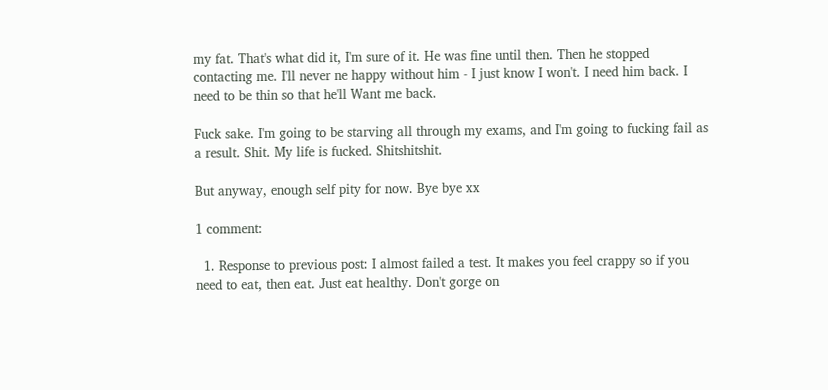my fat. That's what did it, I'm sure of it. He was fine until then. Then he stopped contacting me. I'll never ne happy without him - I just know I won't. I need him back. I need to be thin so that he'll Want me back.

Fuck sake. I'm going to be starving all through my exams, and I'm going to fucking fail as a result. Shit. My life is fucked. Shitshitshit.

But anyway, enough self pity for now. Bye bye xx

1 comment:

  1. Response to previous post: I almost failed a test. It makes you feel crappy so if you need to eat, then eat. Just eat healthy. Don't gorge on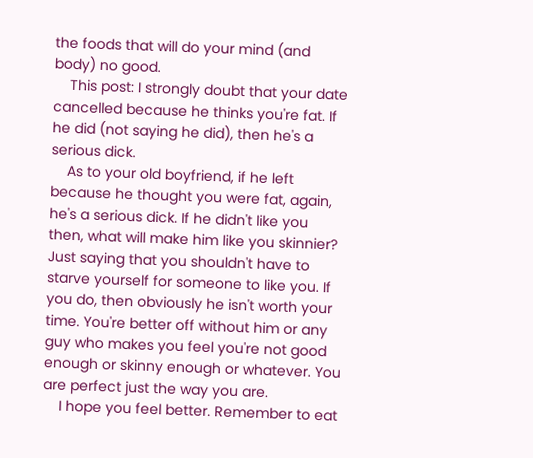the foods that will do your mind (and body) no good.
    This post: I strongly doubt that your date cancelled because he thinks you're fat. If he did (not saying he did), then he's a serious dick.
    As to your old boyfriend, if he left because he thought you were fat, again, he's a serious dick. If he didn't like you then, what will make him like you skinnier? Just saying that you shouldn't have to starve yourself for someone to like you. If you do, then obviously he isn't worth your time. You're better off without him or any guy who makes you feel you're not good enough or skinny enough or whatever. You are perfect just the way you are.
    I hope you feel better. Remember to eat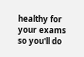healthy for your exams so you'll do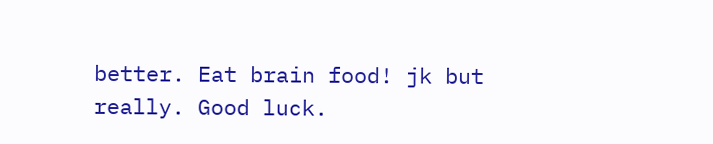better. Eat brain food! jk but really. Good luck.